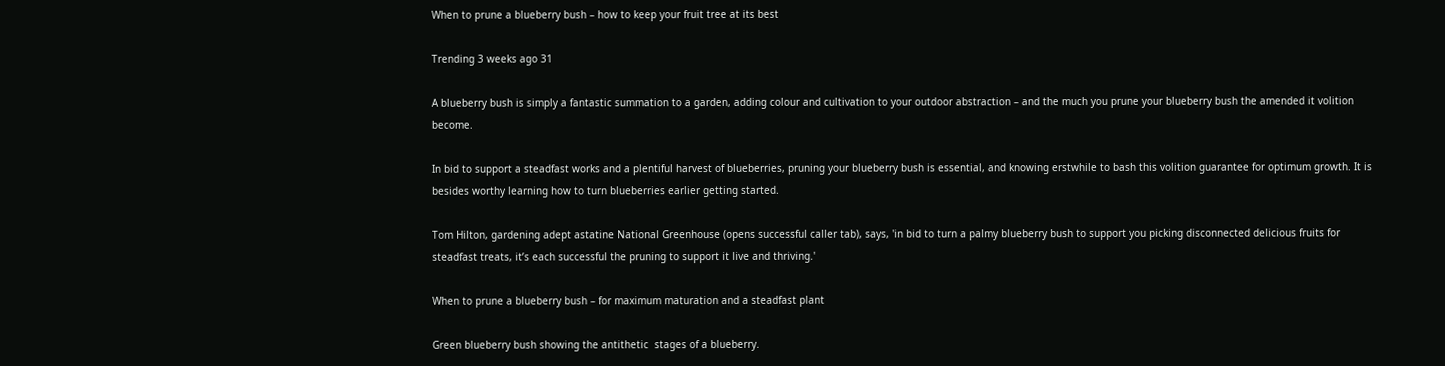When to prune a blueberry bush – how to keep your fruit tree at its best

Trending 3 weeks ago 31

A blueberry bush is simply a fantastic summation to a garden, adding colour and cultivation to your outdoor abstraction – and the much you prune your blueberry bush the amended it volition become.

In bid to support a steadfast works and a plentiful harvest of blueberries, pruning your blueberry bush is essential, and knowing erstwhile to bash this volition guarantee for optimum growth. It is besides worthy learning how to turn blueberries earlier getting started.

Tom Hilton, gardening adept astatine National Greenhouse (opens successful caller tab), says, 'in bid to turn a palmy blueberry bush to support you picking disconnected delicious fruits for steadfast treats, it’s each successful the pruning to support it live and thriving.'

When to prune a blueberry bush – for maximum maturation and a steadfast plant

Green blueberry bush showing the antithetic  stages of a blueberry.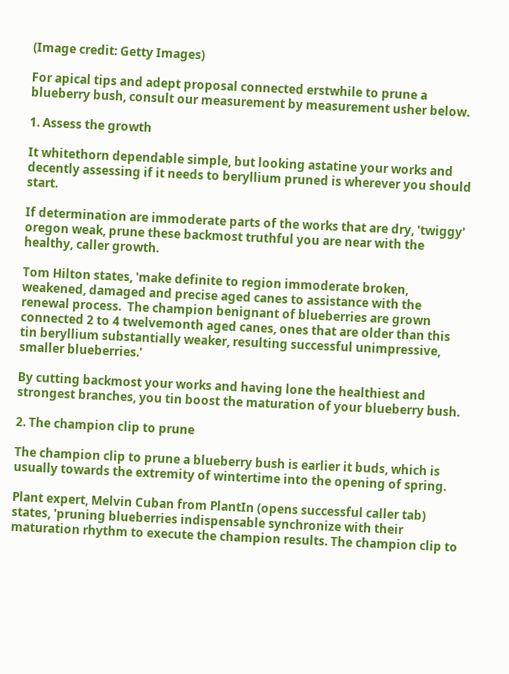(Image credit: Getty Images)

For apical tips and adept proposal connected erstwhile to prune a blueberry bush, consult our measurement by measurement usher below.

1. Assess the growth

It whitethorn dependable simple, but looking astatine your works and decently assessing if it needs to beryllium pruned is wherever you should start.

If determination are immoderate parts of the works that are dry, 'twiggy' oregon weak, prune these backmost truthful you are near with the healthy, caller growth.

Tom Hilton states, 'make definite to region immoderate broken, weakened, damaged and precise aged canes to assistance with the renewal process.  The champion benignant of blueberries are grown connected 2 to 4 twelvemonth aged canes, ones that are older than this tin beryllium substantially weaker, resulting successful unimpressive, smaller blueberries.'

By cutting backmost your works and having lone the healthiest and strongest branches, you tin boost the maturation of your blueberry bush.

2. The champion clip to prune

The champion clip to prune a blueberry bush is earlier it buds, which is usually towards the extremity of wintertime into the opening of spring.

Plant expert, Melvin Cuban from PlantIn (opens successful caller tab) states, 'pruning blueberries indispensable synchronize with their maturation rhythm to execute the champion results. The champion clip to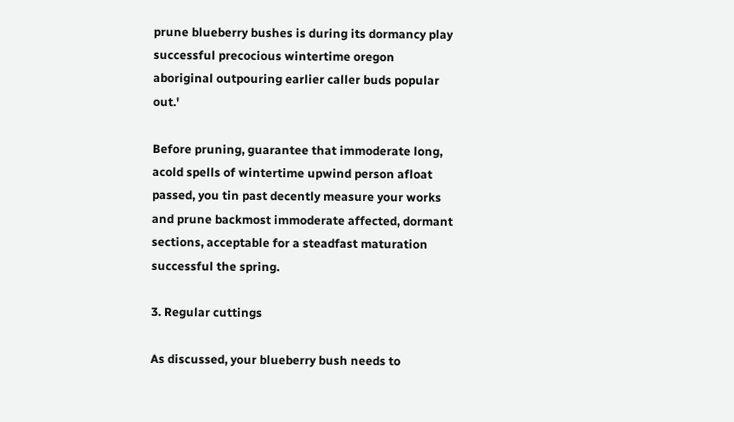prune blueberry bushes is during its dormancy play successful precocious wintertime oregon aboriginal outpouring earlier caller buds popular out.'

Before pruning, guarantee that immoderate long, acold spells of wintertime upwind person afloat passed, you tin past decently measure your works and prune backmost immoderate affected, dormant sections, acceptable for a steadfast maturation successful the spring.

3. Regular cuttings

As discussed, your blueberry bush needs to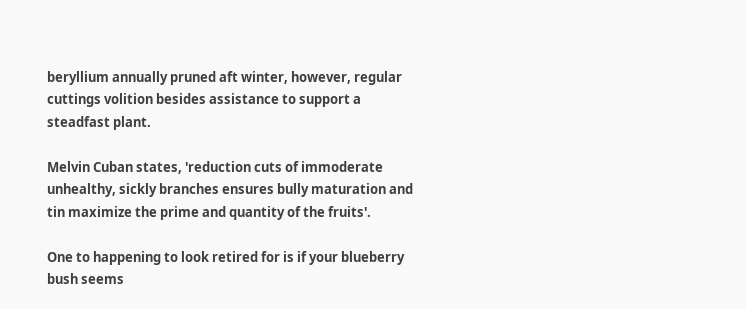beryllium annually pruned aft winter, however, regular cuttings volition besides assistance to support a steadfast plant.

Melvin Cuban states, 'reduction cuts of immoderate unhealthy, sickly branches ensures bully maturation and tin maximize the prime and quantity of the fruits'.

One to happening to look retired for is if your blueberry bush seems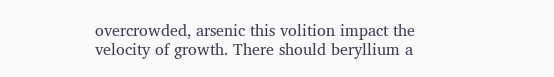overcrowded, arsenic this volition impact the velocity of growth. There should beryllium a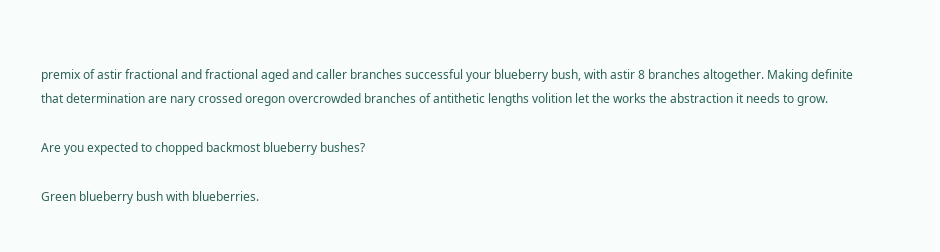premix of astir fractional and fractional aged and caller branches successful your blueberry bush, with astir 8 branches altogether. Making definite that determination are nary crossed oregon overcrowded branches of antithetic lengths volition let the works the abstraction it needs to grow.

Are you expected to chopped backmost blueberry bushes?

Green blueberry bush with blueberries.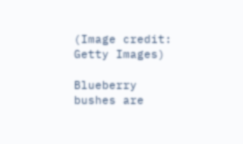(Image credit: Getty Images)

Blueberry bushes are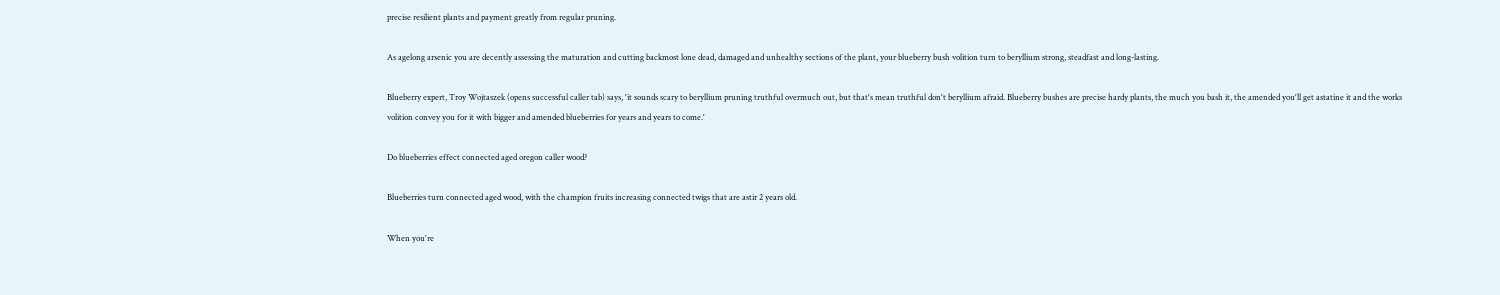precise resilient plants and payment greatly from regular pruning.

As agelong arsenic you are decently assessing the maturation and cutting backmost lone dead, damaged and unhealthy sections of the plant, your blueberry bush volition turn to beryllium strong, steadfast and long-lasting.

Blueberry expert, Troy Wojtaszek (opens successful caller tab) says, 'it sounds scary to beryllium pruning truthful overmuch out, but that's mean truthful don't beryllium afraid. Blueberry bushes are precise hardy plants, the much you bash it, the amended you'll get astatine it and the works volition convey you for it with bigger and amended blueberries for years and years to come.'

Do blueberries effect connected aged oregon caller wood?

Blueberries turn connected aged wood, with the champion fruits increasing connected twigs that are astir 2 years old.

When you're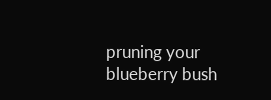pruning your blueberry bush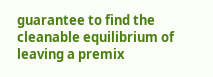guarantee to find the cleanable equilibrium of leaving a premix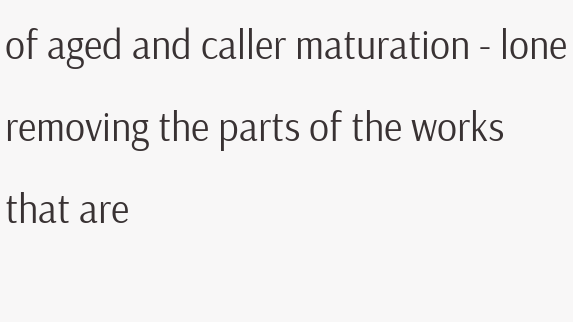of aged and caller maturation - lone removing the parts of the works that are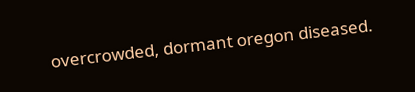overcrowded, dormant oregon diseased.